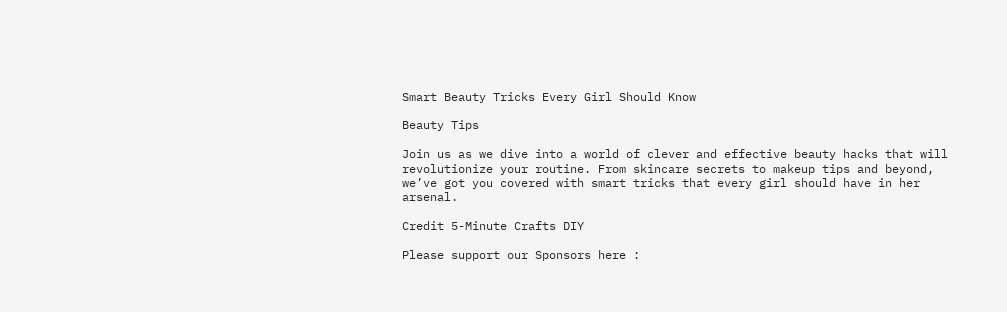Smart Beauty Tricks Every Girl Should Know

Beauty Tips

Join us as we dive into a world of clever and effective beauty hacks that will revolutionize your routine. From skincare secrets to makeup tips and beyond, we’ve got you covered with smart tricks that every girl should have in her arsenal.

Credit 5-Minute Crafts DIY

Please support our Sponsors here :